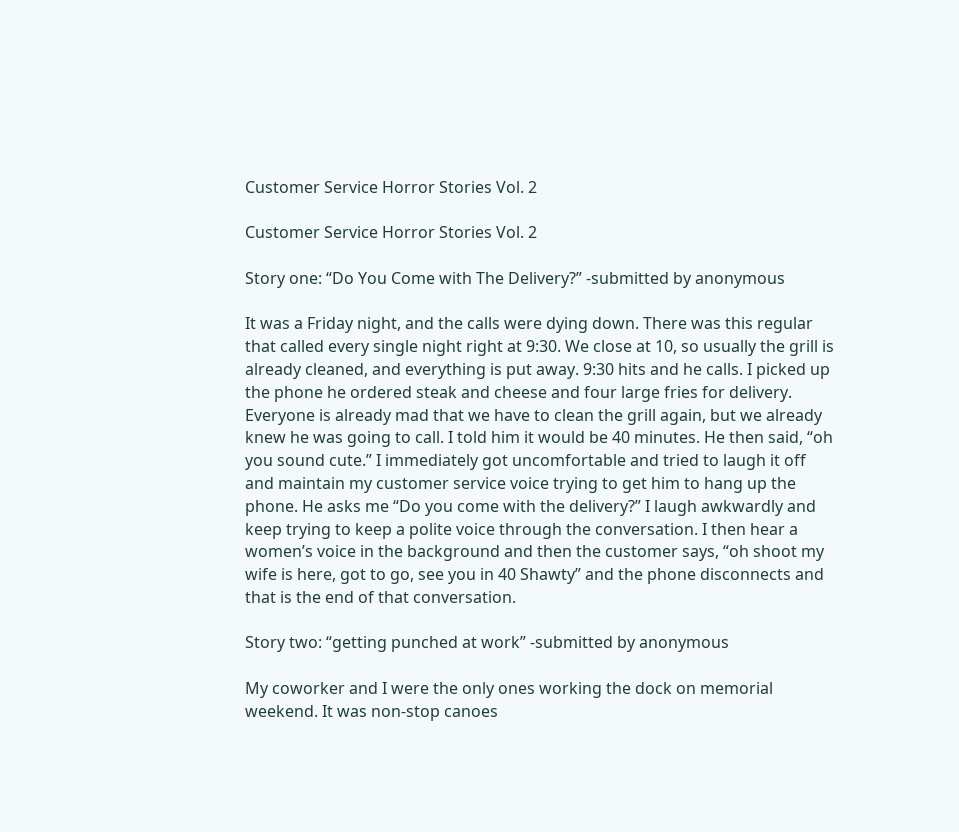Customer Service Horror Stories Vol. 2

Customer Service Horror Stories Vol. 2

Story one: “Do You Come with The Delivery?” -submitted by anonymous

It was a Friday night, and the calls were dying down. There was this regular that called every single night right at 9:30. We close at 10, so usually the grill is already cleaned, and everything is put away. 9:30 hits and he calls. I picked up the phone he ordered steak and cheese and four large fries for delivery. Everyone is already mad that we have to clean the grill again, but we already knew he was going to call. I told him it would be 40 minutes. He then said, “oh you sound cute.” I immediately got uncomfortable and tried to laugh it off and maintain my customer service voice trying to get him to hang up the phone. He asks me “Do you come with the delivery?” I laugh awkwardly and keep trying to keep a polite voice through the conversation. I then hear a women’s voice in the background and then the customer says, “oh shoot my wife is here, got to go, see you in 40 Shawty” and the phone disconnects and that is the end of that conversation.

Story two: “getting punched at work” -submitted by anonymous

My coworker and I were the only ones working the dock on memorial weekend. It was non-stop canoes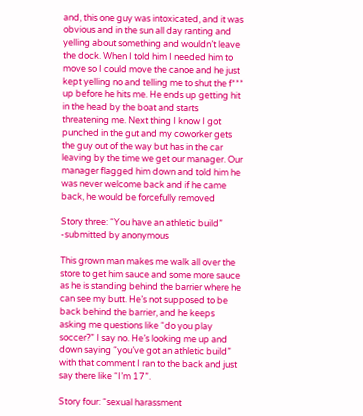and, this one guy was intoxicated, and it was obvious and in the sun all day ranting and yelling about something and wouldn’t leave the dock. When I told him I needed him to move so I could move the canoe and he just kept yelling no and telling me to shut the f*** up before he hits me. He ends up getting hit in the head by the boat and starts threatening me. Next thing I know I got punched in the gut and my coworker gets the guy out of the way but has in the car leaving by the time we get our manager. Our manager flagged him down and told him he was never welcome back and if he came back, he would be forcefully removed

Story three: “You have an athletic build” -submitted by anonymous

This grown man makes me walk all over the store to get him sauce and some more sauce as he is standing behind the barrier where he can see my butt. He’s not supposed to be back behind the barrier, and he keeps asking me questions like “do you play soccer?” I say no. He’s looking me up and down saying “you’ve got an athletic build” with that comment I ran to the back and just say there like “I’m 17”.

Story four: “sexual harassment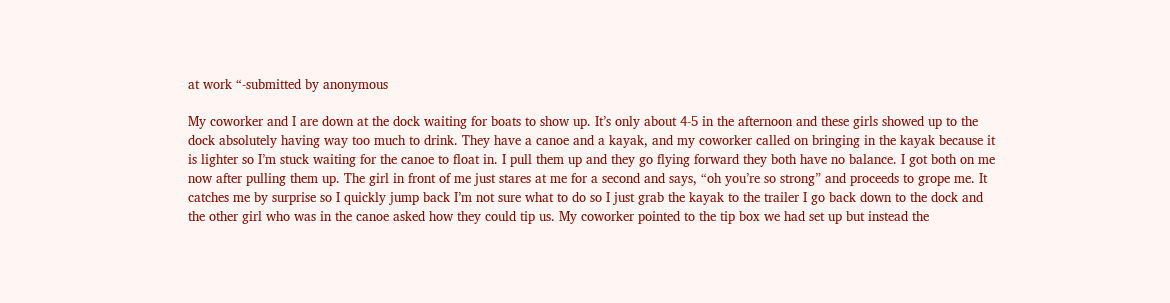at work “-submitted by anonymous

My coworker and I are down at the dock waiting for boats to show up. It’s only about 4-5 in the afternoon and these girls showed up to the dock absolutely having way too much to drink. They have a canoe and a kayak, and my coworker called on bringing in the kayak because it is lighter so I’m stuck waiting for the canoe to float in. I pull them up and they go flying forward they both have no balance. I got both on me now after pulling them up. The girl in front of me just stares at me for a second and says, “oh you’re so strong” and proceeds to grope me. It catches me by surprise so I quickly jump back I’m not sure what to do so I just grab the kayak to the trailer I go back down to the dock and the other girl who was in the canoe asked how they could tip us. My coworker pointed to the tip box we had set up but instead the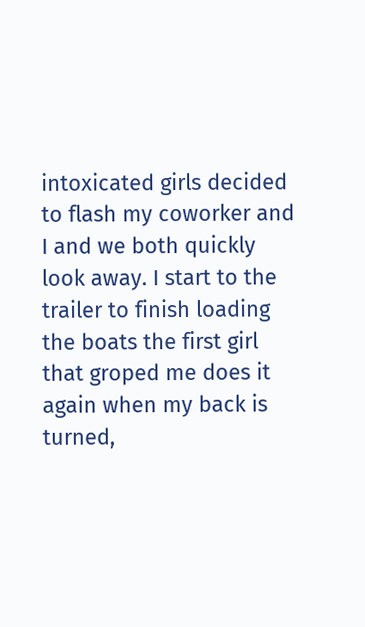intoxicated girls decided to flash my coworker and I and we both quickly look away. I start to the trailer to finish loading the boats the first girl that groped me does it again when my back is turned,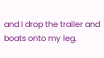and I drop the trailer and boats onto my leg.